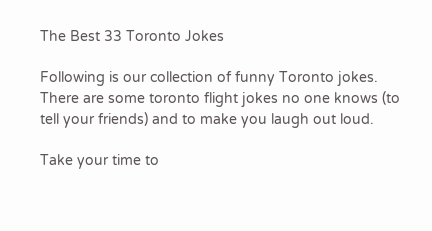The Best 33 Toronto Jokes

Following is our collection of funny Toronto jokes. There are some toronto flight jokes no one knows (to tell your friends) and to make you laugh out loud.

Take your time to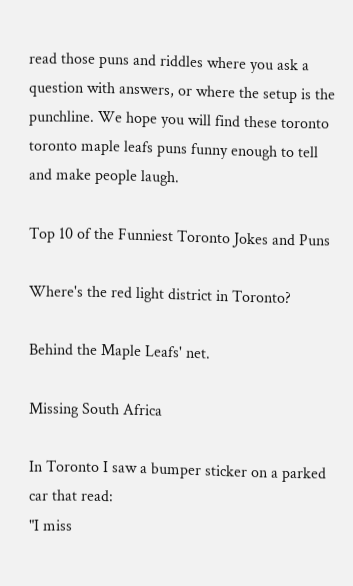read those puns and riddles where you ask a question with answers, or where the setup is the punchline. We hope you will find these toronto toronto maple leafs puns funny enough to tell and make people laugh.

Top 10 of the Funniest Toronto Jokes and Puns

Where's the red light district in Toronto?

Behind the Maple Leafs' net.

Missing South Africa

In Toronto I saw a bumper sticker on a parked car that read:
"I miss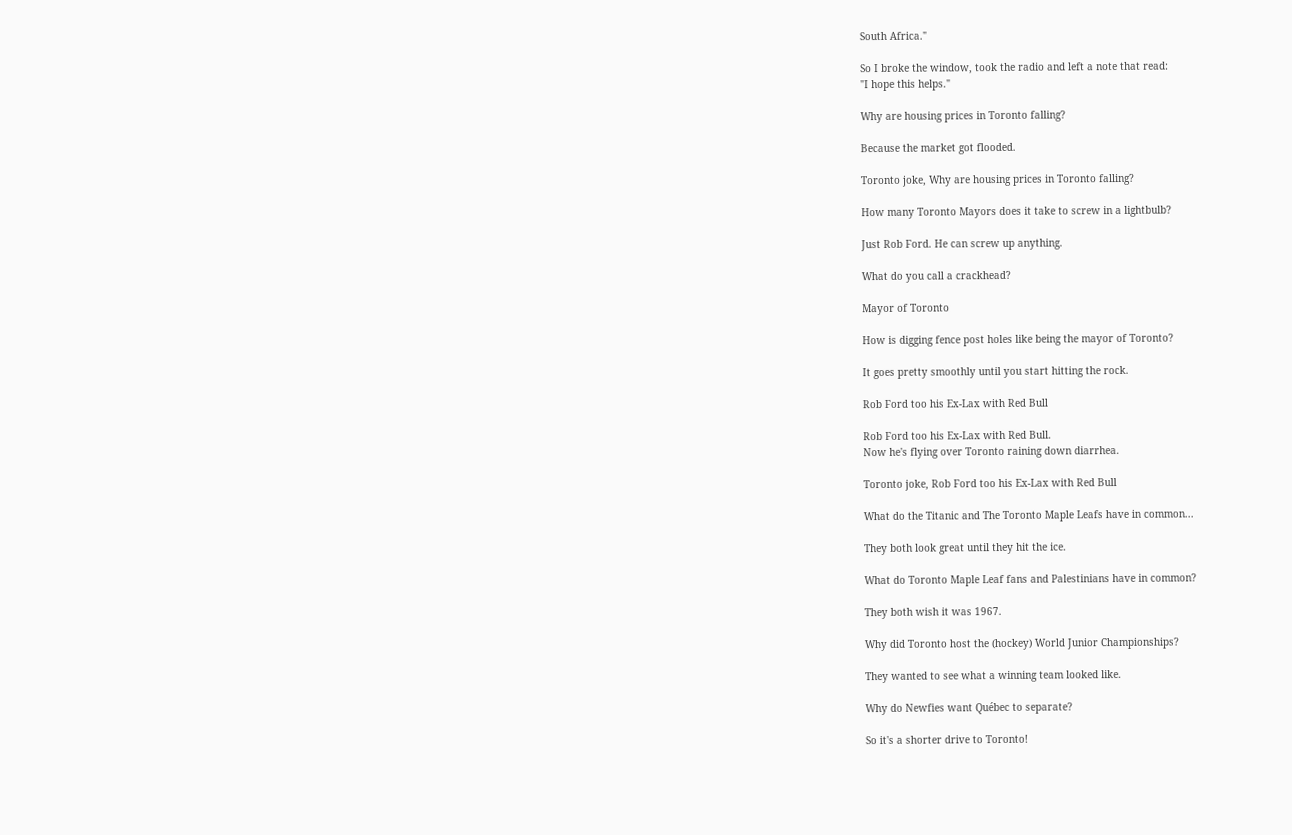South Africa."

So I broke the window, took the radio and left a note that read:
"I hope this helps."

Why are housing prices in Toronto falling?

Because the market got flooded.

Toronto joke, Why are housing prices in Toronto falling?

How many Toronto Mayors does it take to screw in a lightbulb?

Just Rob Ford. He can screw up anything.

What do you call a crackhead?

Mayor of Toronto

How is digging fence post holes like being the mayor of Toronto?

It goes pretty smoothly until you start hitting the rock.

Rob Ford too his Ex-Lax with Red Bull

Rob Ford too his Ex-Lax with Red Bull.
Now he's flying over Toronto raining down diarrhea.

Toronto joke, Rob Ford too his Ex-Lax with Red Bull

What do the Titanic and The Toronto Maple Leafs have in common...

They both look great until they hit the ice.

What do Toronto Maple Leaf fans and Palestinians have in common?

They both wish it was 1967.

Why did Toronto host the (hockey) World Junior Championships?

They wanted to see what a winning team looked like.

Why do Newfies want Québec to separate?

So it's a shorter drive to Toronto!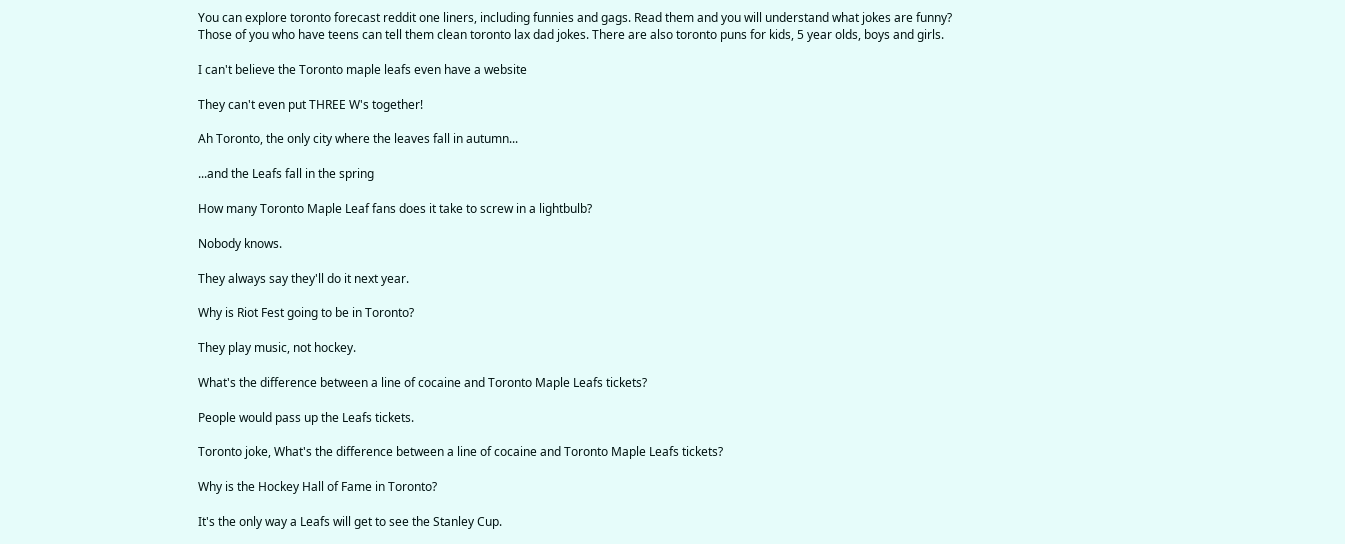You can explore toronto forecast reddit one liners, including funnies and gags. Read them and you will understand what jokes are funny? Those of you who have teens can tell them clean toronto lax dad jokes. There are also toronto puns for kids, 5 year olds, boys and girls.

I can't believe the Toronto maple leafs even have a website

They can't even put THREE W's together!

Ah Toronto, the only city where the leaves fall in autumn...

...and the Leafs fall in the spring

How many Toronto Maple Leaf fans does it take to screw in a lightbulb?

Nobody knows.

They always say they'll do it next year.

Why is Riot Fest going to be in Toronto?

They play music, not hockey.

What's the difference between a line of cocaine and Toronto Maple Leafs tickets?

People would pass up the Leafs tickets.

Toronto joke, What's the difference between a line of cocaine and Toronto Maple Leafs tickets?

Why is the Hockey Hall of Fame in Toronto?

It's the only way a Leafs will get to see the Stanley Cup.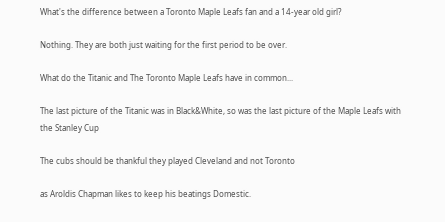What's the difference between a Toronto Maple Leafs fan and a 14-year old girl?

Nothing. They are both just waiting for the first period to be over.

What do the Titanic and The Toronto Maple Leafs have in common...

The last picture of the Titanic was in Black&White, so was the last picture of the Maple Leafs with the Stanley Cup

The cubs should be thankful they played Cleveland and not Toronto

as Aroldis Chapman likes to keep his beatings Domestic.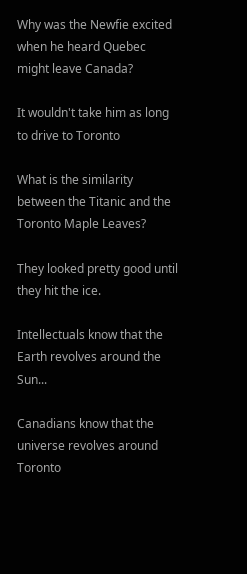Why was the Newfie excited when he heard Quebec might leave Canada?

It wouldn't take him as long to drive to Toronto

What is the similarity between the Titanic and the Toronto Maple Leaves?

They looked pretty good until they hit the ice.

Intellectuals know that the Earth revolves around the Sun...

Canadians know that the universe revolves around Toronto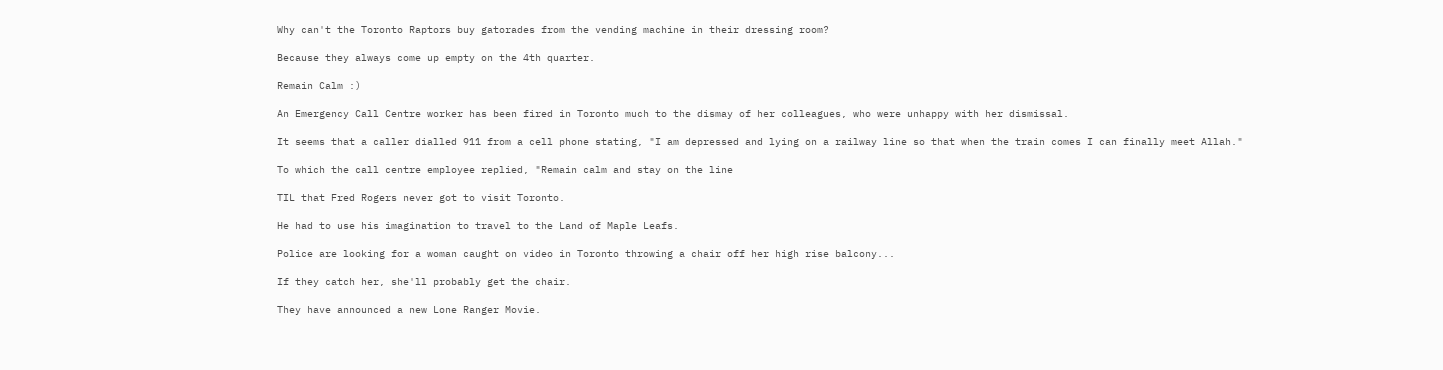Why can't the Toronto Raptors buy gatorades from the vending machine in their dressing room?

Because they always come up empty on the 4th quarter.

Remain Calm :)

An Emergency Call Centre worker has been fired in Toronto much to the dismay of her colleagues, who were unhappy with her dismissal.

It seems that a caller dialled 911 from a cell phone stating, "I am depressed and lying on a railway line so that when the train comes I can finally meet Allah."

To which the call centre employee replied, "Remain calm and stay on the line

TIL that Fred Rogers never got to visit Toronto.

He had to use his imagination to travel to the Land of Maple Leafs.

Police are looking for a woman caught on video in Toronto throwing a chair off her high rise balcony...

If they catch her, she'll probably get the chair.

They have announced a new Lone Ranger Movie.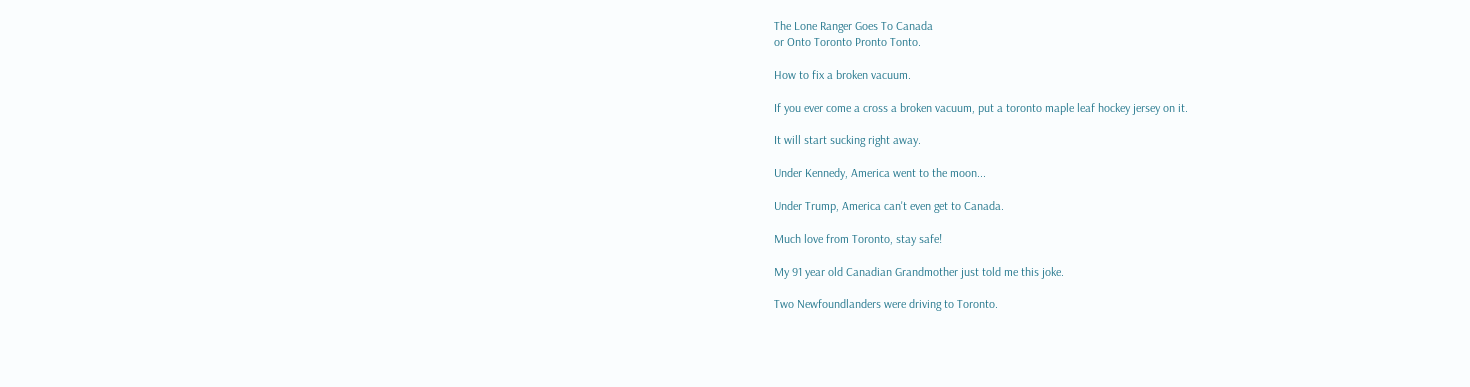The Lone Ranger Goes To Canada
or Onto Toronto Pronto Tonto.

How to fix a broken vacuum.

If you ever come a cross a broken vacuum, put a toronto maple leaf hockey jersey on it.

It will start sucking right away.

Under Kennedy, America went to the moon...

Under Trump, America can't even get to Canada.

Much love from Toronto, stay safe!

My 91 year old Canadian Grandmother just told me this joke.

Two Newfoundlanders were driving to Toronto.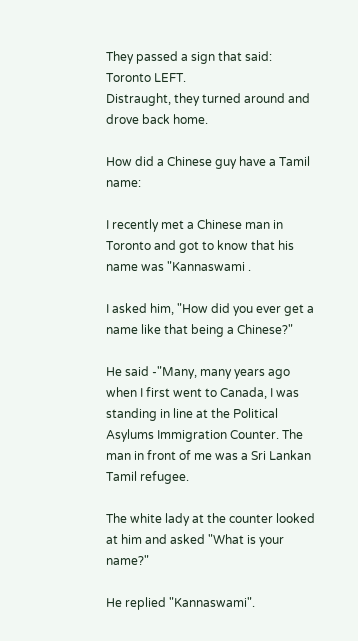They passed a sign that said: Toronto LEFT.
Distraught, they turned around and drove back home.

How did a Chinese guy have a Tamil name:

I recently met a Chinese man in Toronto and got to know that his name was "Kannaswami .

I asked him, "How did you ever get a name like that being a Chinese?"

He said -"Many, many years ago when I first went to Canada, I was standing in line at the Political Asylums Immigration Counter. The man in front of me was a Sri Lankan Tamil refugee.

The white lady at the counter looked at him and asked "What is your name?"

He replied "Kannaswami".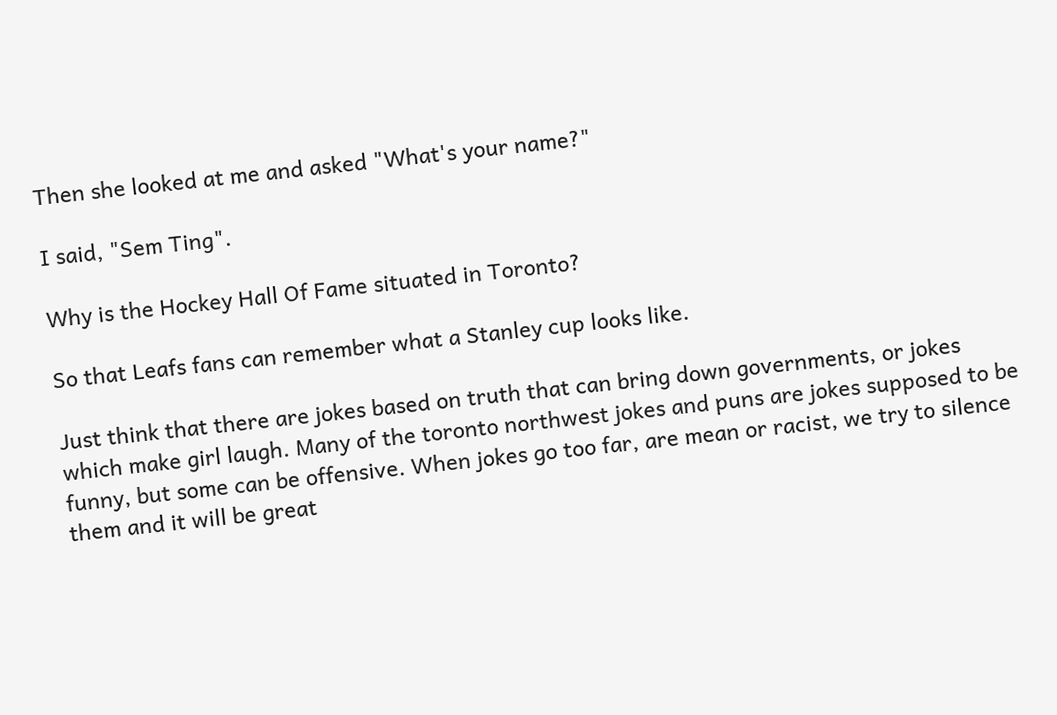Then she looked at me and asked "What's your name?"

I said, "Sem Ting".

Why is the Hockey Hall Of Fame situated in Toronto?

So that Leafs fans can remember what a Stanley cup looks like.

Just think that there are jokes based on truth that can bring down governments, or jokes which make girl laugh. Many of the toronto northwest jokes and puns are jokes supposed to be funny, but some can be offensive. When jokes go too far, are mean or racist, we try to silence them and it will be great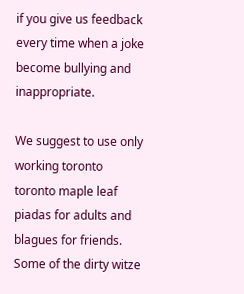if you give us feedback every time when a joke become bullying and inappropriate.

We suggest to use only working toronto toronto maple leaf piadas for adults and blagues for friends. Some of the dirty witze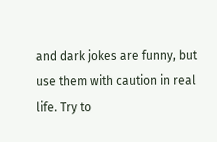and dark jokes are funny, but use them with caution in real life. Try to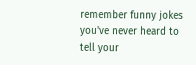remember funny jokes you've never heard to tell your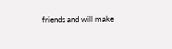friends and will make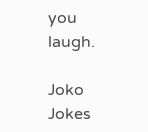you laugh.

Joko Jokes